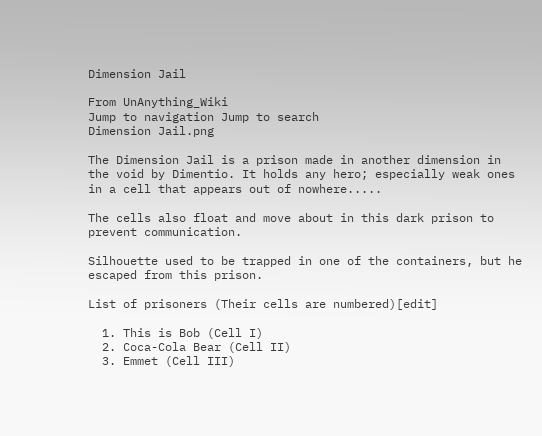Dimension Jail

From UnAnything_Wiki
Jump to navigation Jump to search
Dimension Jail.png

The Dimension Jail is a prison made in another dimension in the void by Dimentio. It holds any hero; especially weak ones in a cell that appears out of nowhere.....

The cells also float and move about in this dark prison to prevent communication.

Silhouette used to be trapped in one of the containers, but he escaped from this prison.

List of prisoners (Their cells are numbered)[edit]

  1. This is Bob (Cell I)
  2. Coca-Cola Bear (Cell II)
  3. Emmet (Cell III)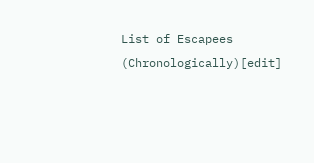List of Escapees (Chronologically)[edit]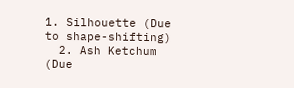1. Silhouette (Due to shape-shifting)
  2. Ash Ketchum (Due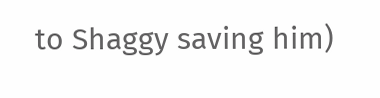to Shaggy saving him)